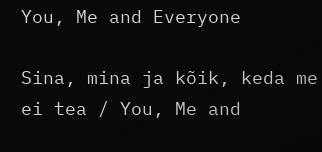You, Me and Everyone

Sina, mina ja kõik, keda me ei tea / You, Me and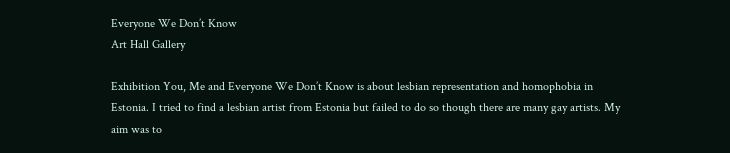Everyone We Don’t Know
Art Hall Gallery

Exhibition You, Me and Everyone We Don’t Know is about lesbian representation and homophobia in Estonia. I tried to find a lesbian artist from Estonia but failed to do so though there are many gay artists. My aim was to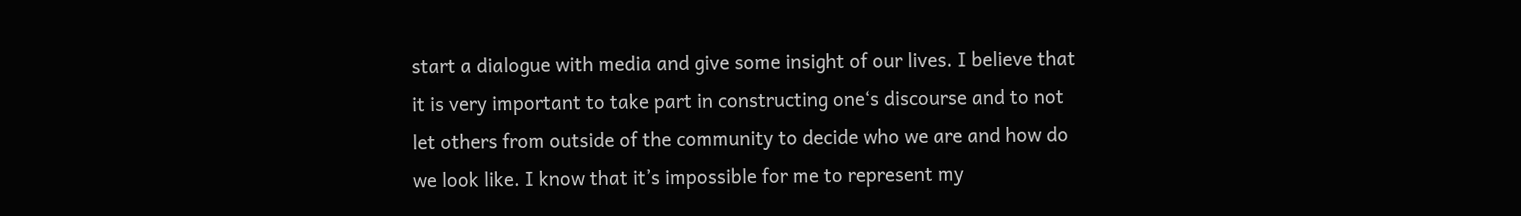start a dialogue with media and give some insight of our lives. I believe that it is very important to take part in constructing one‘s discourse and to not let others from outside of the community to decide who we are and how do we look like. I know that it’s impossible for me to represent my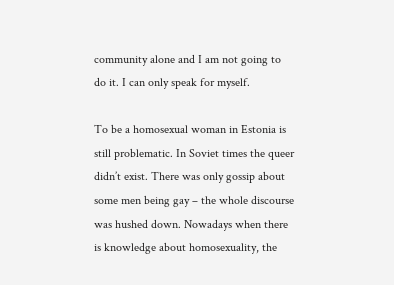community alone and I am not going to do it. I can only speak for myself.

To be a homosexual woman in Estonia is still problematic. In Soviet times the queer didn’t exist. There was only gossip about some men being gay – the whole discourse was hushed down. Nowadays when there is knowledge about homosexuality, the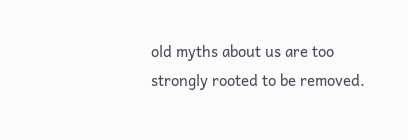old myths about us are too strongly rooted to be removed.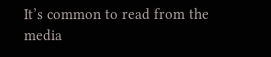It’s common to read from the media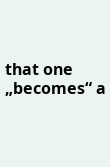that one „becomes“ a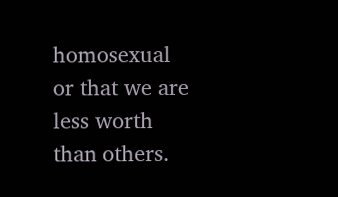homosexual or that we are less worth than others.